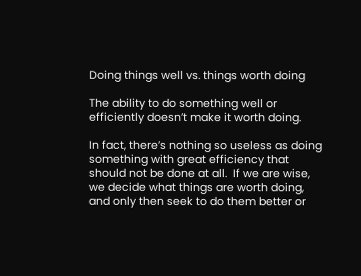Doing things well vs. things worth doing

The ability to do something well or efficiently doesn’t make it worth doing.

In fact, there’s nothing so useless as doing something with great efficiency that should not be done at all.  If we are wise, we decide what things are worth doing, and only then seek to do them better or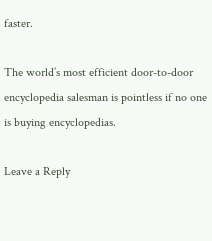faster.

The world’s most efficient door-to-door encyclopedia salesman is pointless if no one is buying encyclopedias.

Leave a Reply